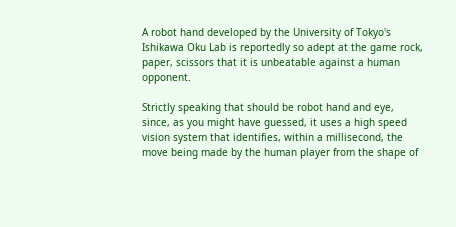A robot hand developed by the University of Tokyo's Ishikawa Oku Lab is reportedly so adept at the game rock, paper, scissors that it is unbeatable against a human opponent.

Strictly speaking that should be robot hand and eye, since, as you might have guessed, it uses a high speed vision system that identifies, within a millisecond, the move being made by the human player from the shape of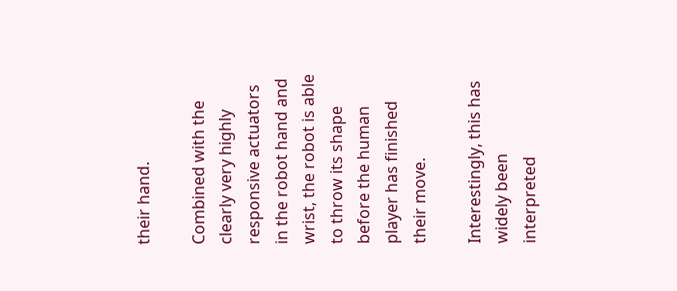their hand.

Combined with the clearly very highly responsive actuators in the robot hand and wrist, the robot is able to throw its shape before the human player has finished their move.

Interestingly, this has widely been interpreted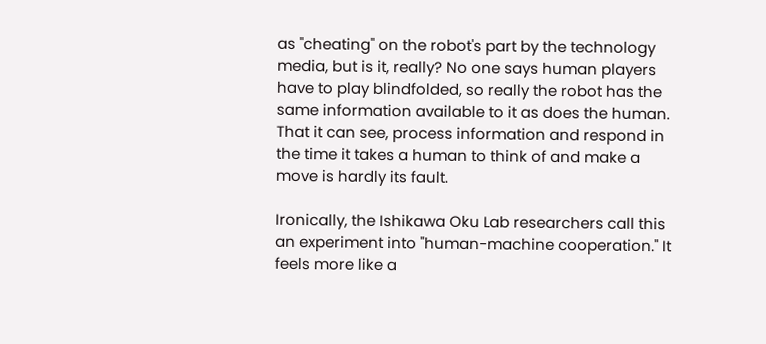as "cheating" on the robot's part by the technology media, but is it, really? No one says human players have to play blindfolded, so really the robot has the same information available to it as does the human. That it can see, process information and respond in the time it takes a human to think of and make a move is hardly its fault.

Ironically, the Ishikawa Oku Lab researchers call this an experiment into "human-machine cooperation." It feels more like a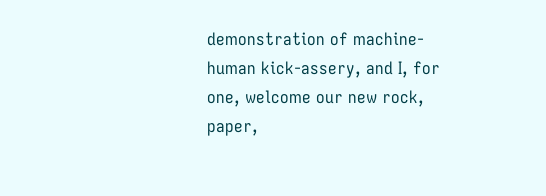demonstration of machine-human kick-assery, and I, for one, welcome our new rock, paper,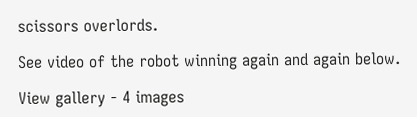scissors overlords.

See video of the robot winning again and again below.

View gallery - 4 images